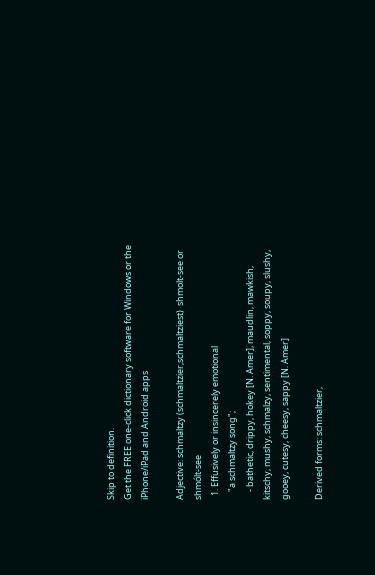Skip to definition.
Get the FREE one-click dictionary software for Windows or the iPhone/iPad and Android apps

Adjective: schmaltzy (schmaltzier,schmaltziest)  shmolt-see or shmólt-see
  1. Effusively or insincerely emotional
    "a schmaltzy song";
    - bathetic, drippy, hokey [N. Amer], maudlin, mawkish, kitschy, mushy, schmalzy, sentimental, soppy, soupy, slushy, gooey, cutesy, cheesy, sappy [N. Amer]

Derived forms: schmaltzier,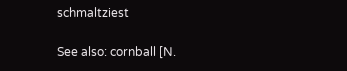schmaltziest

See also: cornball [N.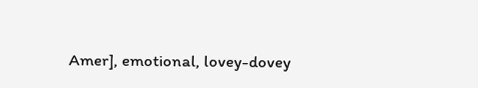Amer], emotional, lovey-dovey